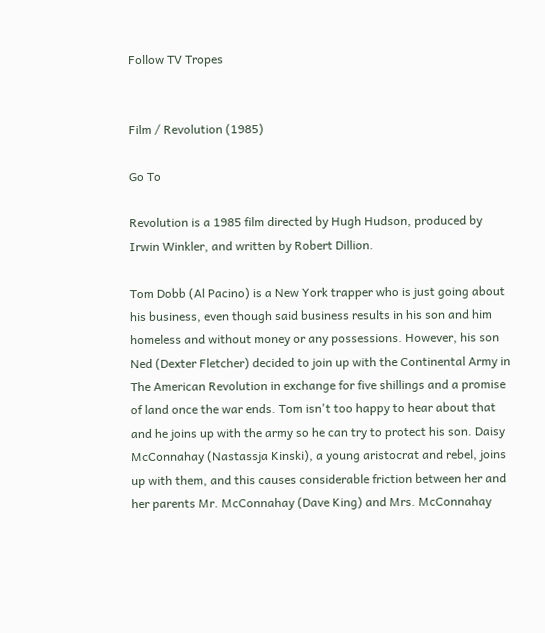Follow TV Tropes


Film / Revolution (1985)

Go To

Revolution is a 1985 film directed by Hugh Hudson, produced by Irwin Winkler, and written by Robert Dillion.

Tom Dobb (Al Pacino) is a New York trapper who is just going about his business, even though said business results in his son and him homeless and without money or any possessions. However, his son Ned (Dexter Fletcher) decided to join up with the Continental Army in The American Revolution in exchange for five shillings and a promise of land once the war ends. Tom isn't too happy to hear about that and he joins up with the army so he can try to protect his son. Daisy McConnahay (Nastassja Kinski), a young aristocrat and rebel, joins up with them, and this causes considerable friction between her and her parents Mr. McConnahay (Dave King) and Mrs. McConnahay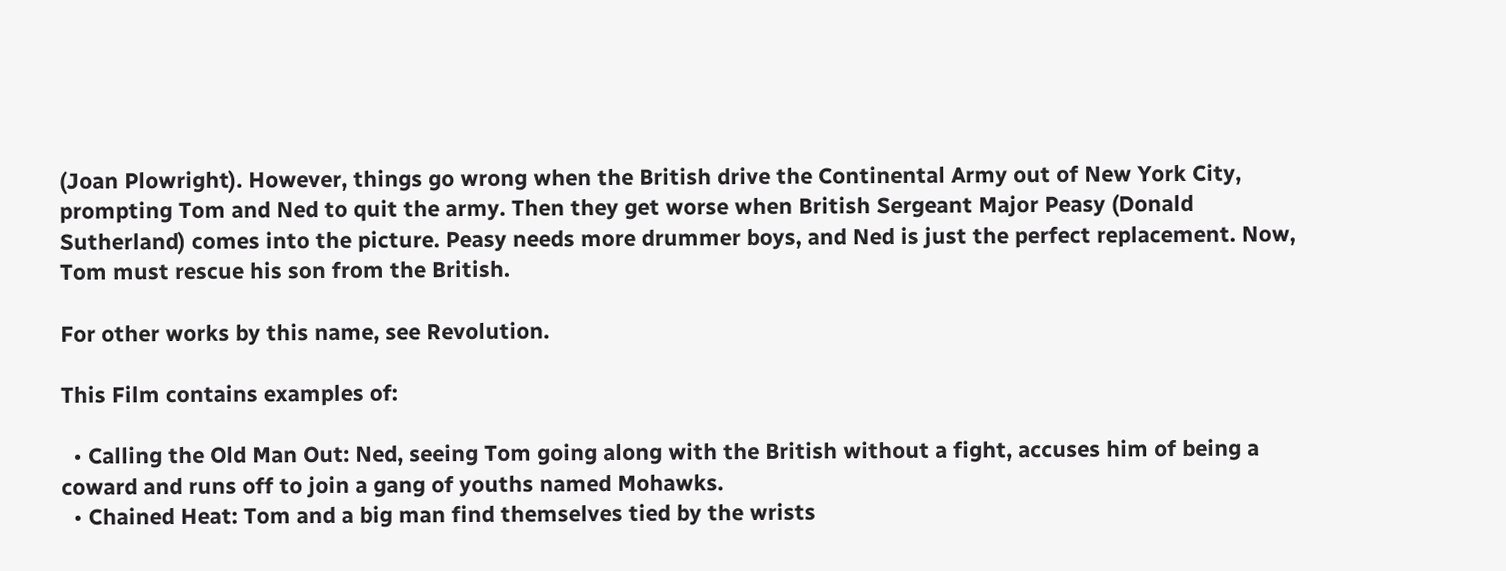(Joan Plowright). However, things go wrong when the British drive the Continental Army out of New York City, prompting Tom and Ned to quit the army. Then they get worse when British Sergeant Major Peasy (Donald Sutherland) comes into the picture. Peasy needs more drummer boys, and Ned is just the perfect replacement. Now, Tom must rescue his son from the British.

For other works by this name, see Revolution.

This Film contains examples of:

  • Calling the Old Man Out: Ned, seeing Tom going along with the British without a fight, accuses him of being a coward and runs off to join a gang of youths named Mohawks.
  • Chained Heat: Tom and a big man find themselves tied by the wrists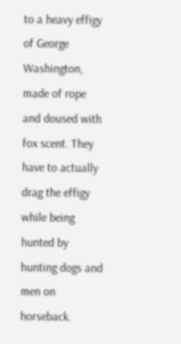to a heavy effigy of George Washington, made of rope and doused with fox scent. They have to actually drag the effigy while being hunted by hunting dogs and men on horseback.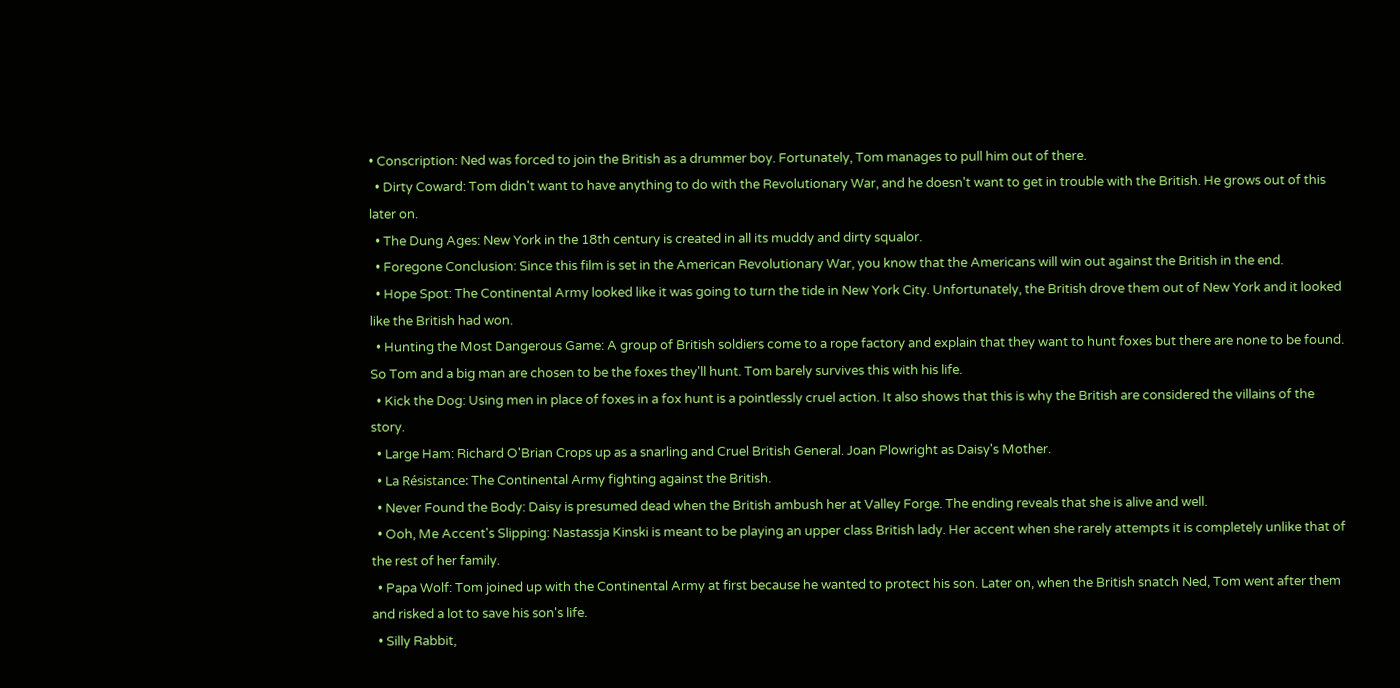• Conscription: Ned was forced to join the British as a drummer boy. Fortunately, Tom manages to pull him out of there.
  • Dirty Coward: Tom didn't want to have anything to do with the Revolutionary War, and he doesn't want to get in trouble with the British. He grows out of this later on.
  • The Dung Ages: New York in the 18th century is created in all its muddy and dirty squalor.
  • Foregone Conclusion: Since this film is set in the American Revolutionary War, you know that the Americans will win out against the British in the end.
  • Hope Spot: The Continental Army looked like it was going to turn the tide in New York City. Unfortunately, the British drove them out of New York and it looked like the British had won.
  • Hunting the Most Dangerous Game: A group of British soldiers come to a rope factory and explain that they want to hunt foxes but there are none to be found. So Tom and a big man are chosen to be the foxes they'll hunt. Tom barely survives this with his life.
  • Kick the Dog: Using men in place of foxes in a fox hunt is a pointlessly cruel action. It also shows that this is why the British are considered the villains of the story.
  • Large Ham: Richard O'Brian Crops up as a snarling and Cruel British General. Joan Plowright as Daisy's Mother.
  • La Résistance: The Continental Army fighting against the British.
  • Never Found the Body: Daisy is presumed dead when the British ambush her at Valley Forge. The ending reveals that she is alive and well.
  • Ooh, Me Accent's Slipping: Nastassja Kinski is meant to be playing an upper class British lady. Her accent when she rarely attempts it is completely unlike that of the rest of her family.
  • Papa Wolf: Tom joined up with the Continental Army at first because he wanted to protect his son. Later on, when the British snatch Ned, Tom went after them and risked a lot to save his son's life.
  • Silly Rabbit,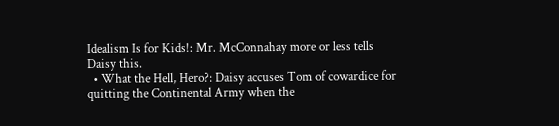Idealism Is for Kids!: Mr. McConnahay more or less tells Daisy this.
  • What the Hell, Hero?: Daisy accuses Tom of cowardice for quitting the Continental Army when the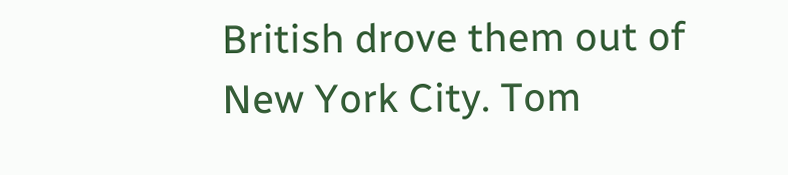British drove them out of New York City. Tom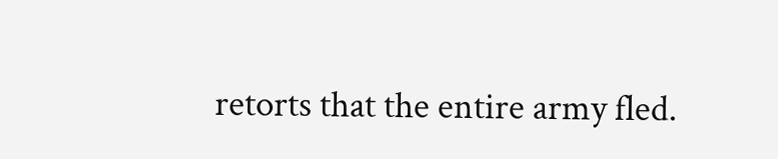retorts that the entire army fled.